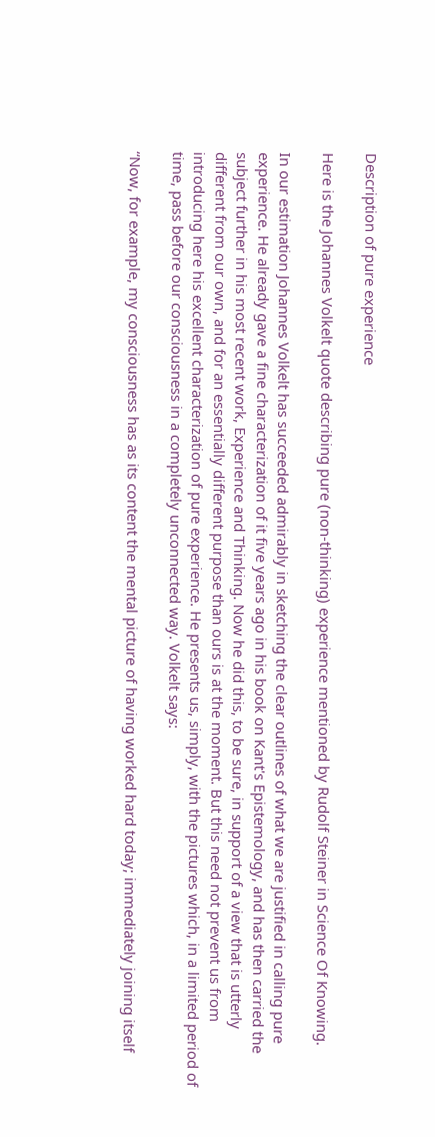Description of pure experience

Here is the Johannes Volkelt quote describing pure (non-thinking) experience mentioned by Rudolf Steiner in Science Of Knowing.

In our estimation Johannes Volkelt has succeeded admirably in sketching the clear outlines of what we are justified in calling pure experience. He already gave a fine characterization of it five years ago in his book on Kant's Epistemology, and has then carried the subject further in his most recent work, Experience and Thinking. Now he did this, to be sure, in support of a view that is utterly different from our own, and for an essentially different purpose than ours is at the moment. But this need not prevent us from introducing here his excellent characterization of pure experience. He presents us, simply, with the pictures which, in a limited period of time, pass before our consciousness in a completely unconnected way. Volkelt says:

“Now, for example, my consciousness has as its content the mental picture of having worked hard today; immediately joining itself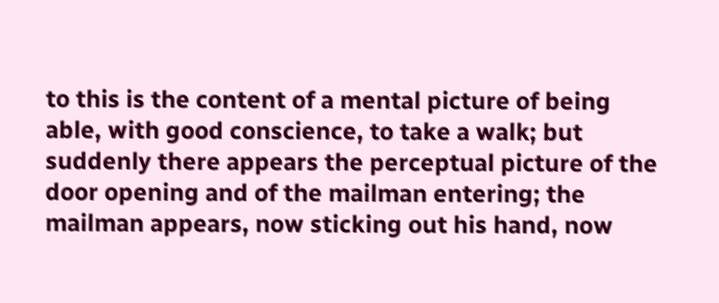to this is the content of a mental picture of being able, with good conscience, to take a walk; but suddenly there appears the perceptual picture of the door opening and of the mailman entering; the mailman appears, now sticking out his hand, now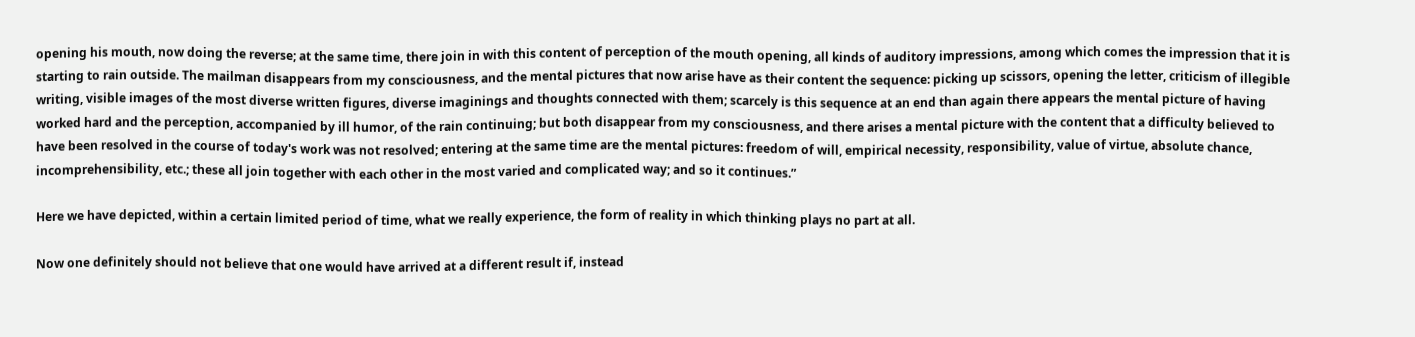opening his mouth, now doing the reverse; at the same time, there join in with this content of perception of the mouth opening, all kinds of auditory impressions, among which comes the impression that it is starting to rain outside. The mailman disappears from my consciousness, and the mental pictures that now arise have as their content the sequence: picking up scissors, opening the letter, criticism of illegible writing, visible images of the most diverse written figures, diverse imaginings and thoughts connected with them; scarcely is this sequence at an end than again there appears the mental picture of having worked hard and the perception, accompanied by ill humor, of the rain continuing; but both disappear from my consciousness, and there arises a mental picture with the content that a difficulty believed to have been resolved in the course of today's work was not resolved; entering at the same time are the mental pictures: freedom of will, empirical necessity, responsibility, value of virtue, absolute chance, incomprehensibility, etc.; these all join together with each other in the most varied and complicated way; and so it continues.”

Here we have depicted, within a certain limited period of time, what we really experience, the form of reality in which thinking plays no part at all.

Now one definitely should not believe that one would have arrived at a different result if, instead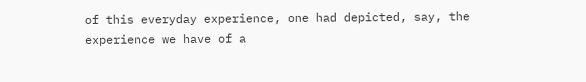of this everyday experience, one had depicted, say, the experience we have of a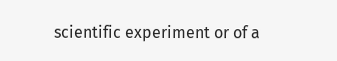scientific experiment or of a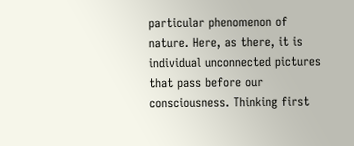particular phenomenon of nature. Here, as there, it is individual unconnected pictures that pass before our consciousness. Thinking first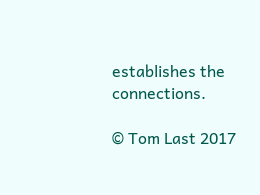establishes the connections.

© Tom Last 2017